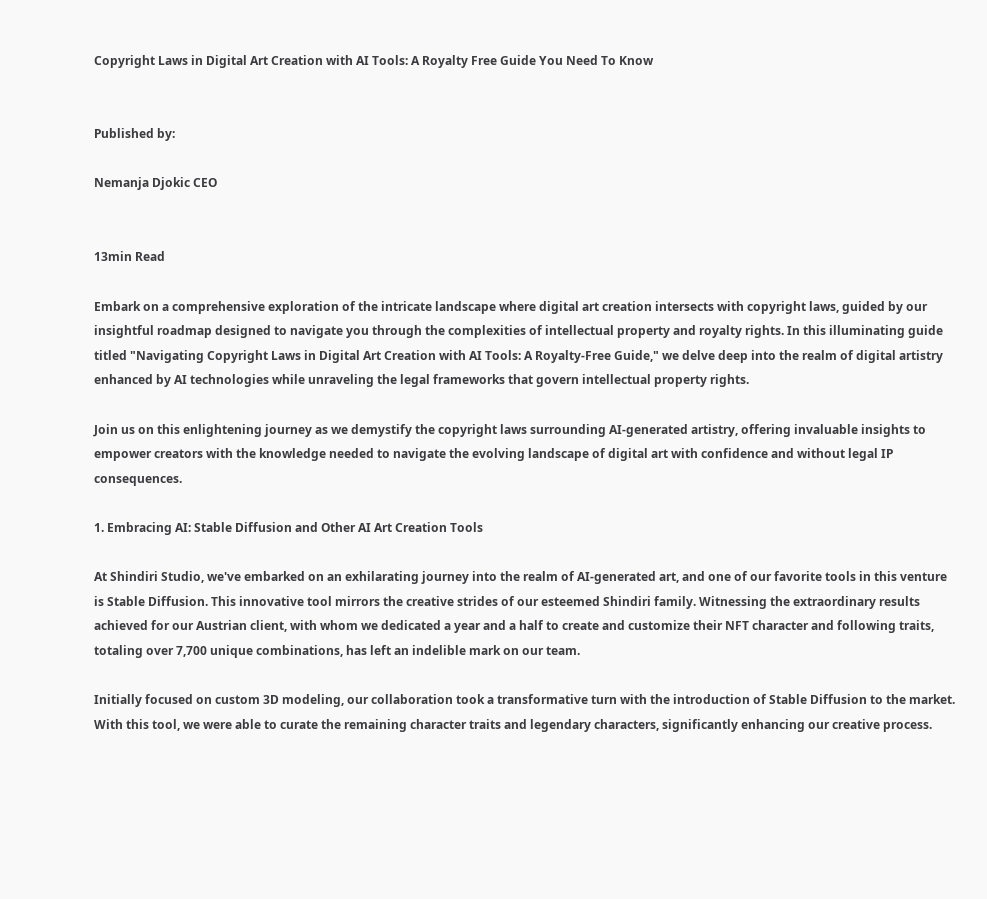Copyright Laws in Digital Art Creation with AI Tools: A Royalty Free Guide You Need To Know


Published by:

Nemanja Djokic CEO


13min Read

Embark on a comprehensive exploration of the intricate landscape where digital art creation intersects with copyright laws, guided by our insightful roadmap designed to navigate you through the complexities of intellectual property and royalty rights. In this illuminating guide titled "Navigating Copyright Laws in Digital Art Creation with AI Tools: A Royalty-Free Guide," we delve deep into the realm of digital artistry enhanced by AI technologies while unraveling the legal frameworks that govern intellectual property rights.

Join us on this enlightening journey as we demystify the copyright laws surrounding AI-generated artistry, offering invaluable insights to empower creators with the knowledge needed to navigate the evolving landscape of digital art with confidence and without legal IP consequences.

1. Embracing AI: Stable Diffusion and Other AI Art Creation Tools

At Shindiri Studio, we've embarked on an exhilarating journey into the realm of AI-generated art, and one of our favorite tools in this venture is Stable Diffusion. This innovative tool mirrors the creative strides of our esteemed Shindiri family. Witnessing the extraordinary results achieved for our Austrian client, with whom we dedicated a year and a half to create and customize their NFT character and following traits, totaling over 7,700 unique combinations, has left an indelible mark on our team.

Initially focused on custom 3D modeling, our collaboration took a transformative turn with the introduction of Stable Diffusion to the market. With this tool, we were able to curate the remaining character traits and legendary characters, significantly enhancing our creative process.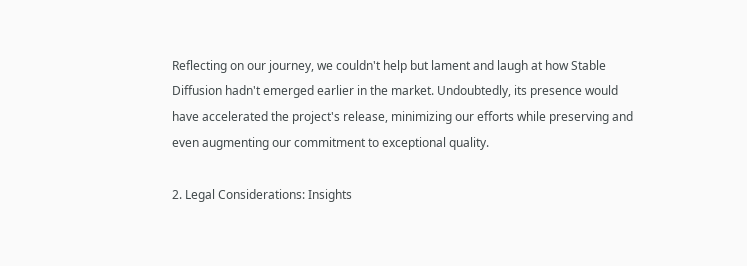Reflecting on our journey, we couldn't help but lament and laugh at how Stable Diffusion hadn't emerged earlier in the market. Undoubtedly, its presence would have accelerated the project's release, minimizing our efforts while preserving and even augmenting our commitment to exceptional quality.

2. Legal Considerations: Insights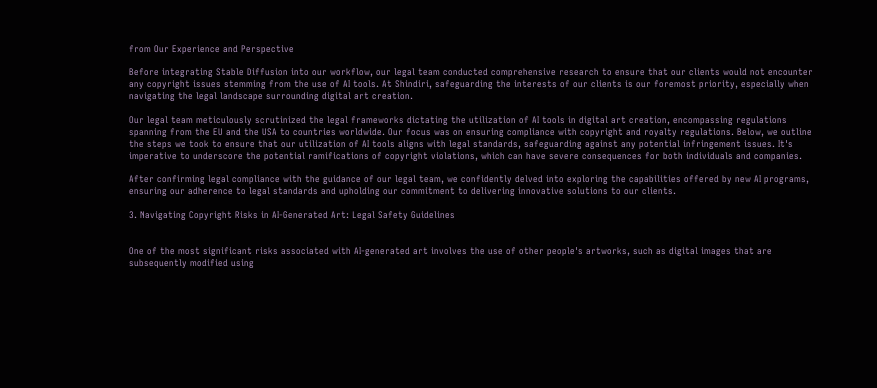from Our Experience and Perspective

Before integrating Stable Diffusion into our workflow, our legal team conducted comprehensive research to ensure that our clients would not encounter any copyright issues stemming from the use of AI tools. At Shindiri, safeguarding the interests of our clients is our foremost priority, especially when navigating the legal landscape surrounding digital art creation.

Our legal team meticulously scrutinized the legal frameworks dictating the utilization of AI tools in digital art creation, encompassing regulations spanning from the EU and the USA to countries worldwide. Our focus was on ensuring compliance with copyright and royalty regulations. Below, we outline the steps we took to ensure that our utilization of AI tools aligns with legal standards, safeguarding against any potential infringement issues. It's imperative to underscore the potential ramifications of copyright violations, which can have severe consequences for both individuals and companies.

After confirming legal compliance with the guidance of our legal team, we confidently delved into exploring the capabilities offered by new AI programs, ensuring our adherence to legal standards and upholding our commitment to delivering innovative solutions to our clients.

3. Navigating Copyright Risks in AI-Generated Art: Legal Safety Guidelines


One of the most significant risks associated with AI-generated art involves the use of other people's artworks, such as digital images that are subsequently modified using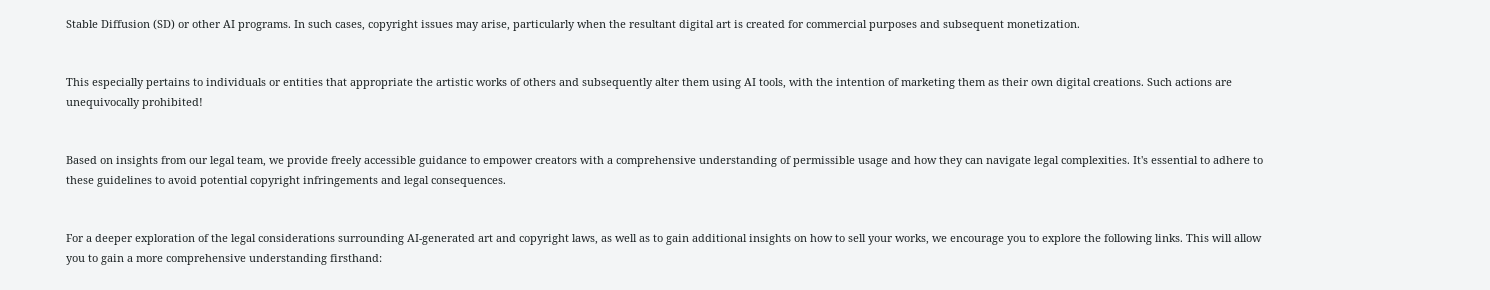Stable Diffusion (SD) or other AI programs. In such cases, copyright issues may arise, particularly when the resultant digital art is created for commercial purposes and subsequent monetization.


This especially pertains to individuals or entities that appropriate the artistic works of others and subsequently alter them using AI tools, with the intention of marketing them as their own digital creations. Such actions are unequivocally prohibited!


Based on insights from our legal team, we provide freely accessible guidance to empower creators with a comprehensive understanding of permissible usage and how they can navigate legal complexities. It's essential to adhere to these guidelines to avoid potential copyright infringements and legal consequences.


For a deeper exploration of the legal considerations surrounding AI-generated art and copyright laws, as well as to gain additional insights on how to sell your works, we encourage you to explore the following links. This will allow you to gain a more comprehensive understanding firsthand: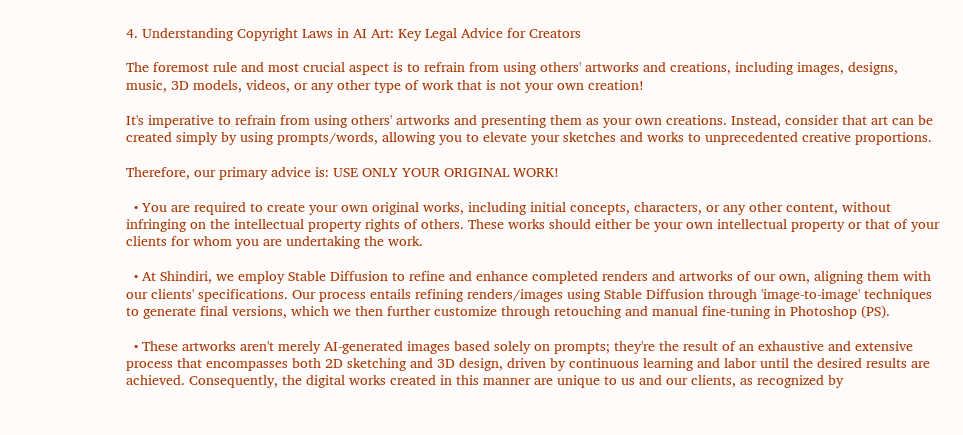4. Understanding Copyright Laws in AI Art: Key Legal Advice for Creators

The foremost rule and most crucial aspect is to refrain from using others' artworks and creations, including images, designs, music, 3D models, videos, or any other type of work that is not your own creation!

It's imperative to refrain from using others' artworks and presenting them as your own creations. Instead, consider that art can be created simply by using prompts/words, allowing you to elevate your sketches and works to unprecedented creative proportions.

Therefore, our primary advice is: USE ONLY YOUR ORIGINAL WORK!

  • You are required to create your own original works, including initial concepts, characters, or any other content, without infringing on the intellectual property rights of others. These works should either be your own intellectual property or that of your clients for whom you are undertaking the work.

  • At Shindiri, we employ Stable Diffusion to refine and enhance completed renders and artworks of our own, aligning them with our clients' specifications. Our process entails refining renders/images using Stable Diffusion through 'image-to-image' techniques to generate final versions, which we then further customize through retouching and manual fine-tuning in Photoshop (PS).

  • These artworks aren't merely AI-generated images based solely on prompts; they're the result of an exhaustive and extensive process that encompasses both 2D sketching and 3D design, driven by continuous learning and labor until the desired results are achieved. Consequently, the digital works created in this manner are unique to us and our clients, as recognized by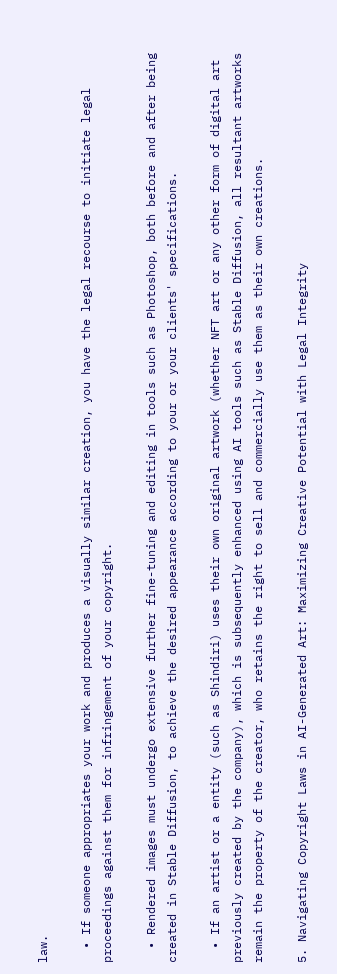law.

  • If someone appropriates your work and produces a visually similar creation, you have the legal recourse to initiate legal proceedings against them for infringement of your copyright.

  • Rendered images must undergo extensive further fine-tuning and editing in tools such as Photoshop, both before and after being created in Stable Diffusion, to achieve the desired appearance according to your or your clients' specifications.

  • If an artist or a entity (such as Shindiri) uses their own original artwork (whether NFT art or any other form of digital art previously created by the company), which is subsequently enhanced using AI tools such as Stable Diffusion, all resultant artworks remain the property of the creator, who retains the right to sell and commercially use them as their own creations.

5. Navigating Copyright Laws in AI-Generated Art: Maximizing Creative Potential with Legal Integrity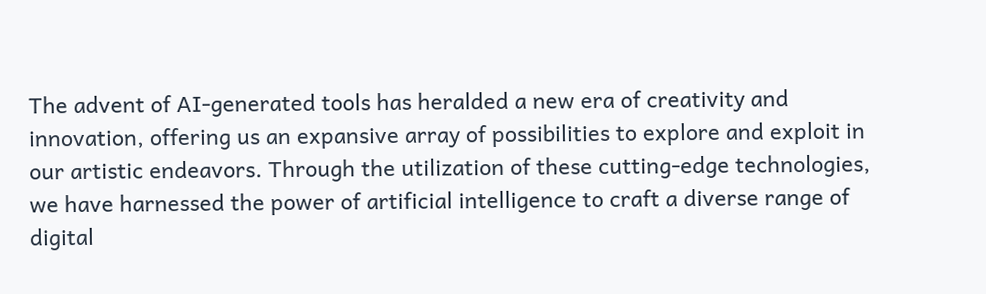The advent of AI-generated tools has heralded a new era of creativity and innovation, offering us an expansive array of possibilities to explore and exploit in our artistic endeavors. Through the utilization of these cutting-edge technologies, we have harnessed the power of artificial intelligence to craft a diverse range of digital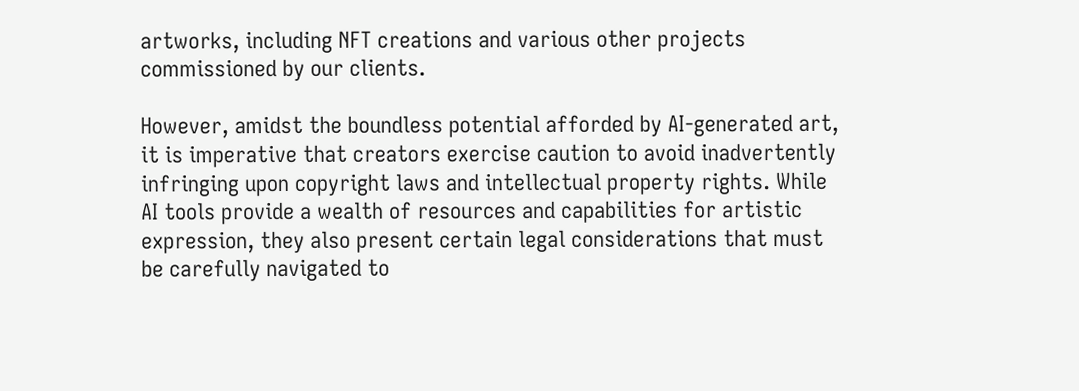artworks, including NFT creations and various other projects commissioned by our clients.

However, amidst the boundless potential afforded by AI-generated art, it is imperative that creators exercise caution to avoid inadvertently infringing upon copyright laws and intellectual property rights. While AI tools provide a wealth of resources and capabilities for artistic expression, they also present certain legal considerations that must be carefully navigated to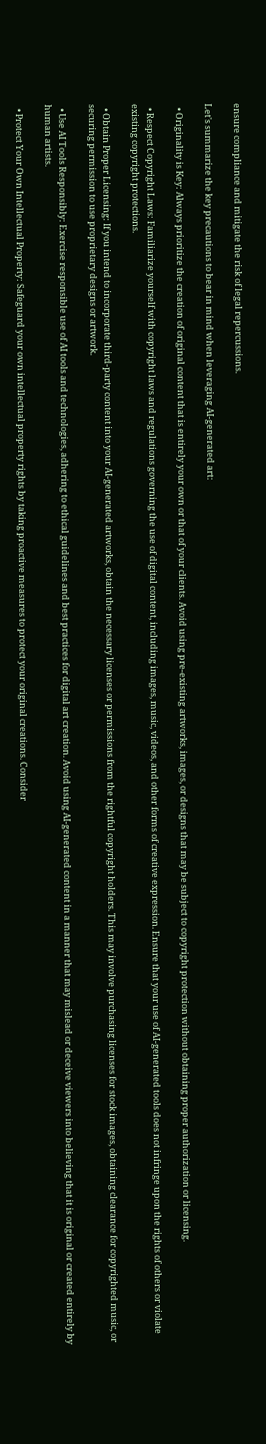ensure compliance and mitigate the risk of legal repercussions.

Let's summarize the key precautions to bear in mind when leveraging AI-generated art:

  • Originality is Key: Always prioritize the creation of original content that is entirely your own or that of your clients. Avoid using pre-existing artworks, images, or designs that may be subject to copyright protection without obtaining proper authorization or licensing.

  • Respect Copyright Laws: Familiarize yourself with copyright laws and regulations governing the use of digital content, including images, music, videos, and other forms of creative expression. Ensure that your use of AI-generated tools does not infringe upon the rights of others or violate existing copyright protections.

  • Obtain Proper Licensing: If you intend to incorporate third-party content into your AI-generated artworks, obtain the necessary licenses or permissions from the rightful copyright holders. This may involve purchasing licenses for stock images, obtaining clearance for copyrighted music, or securing permission to use proprietary designs or artwork.

  • Use AI Tools Responsibly: Exercise responsible use of AI tools and technologies, adhering to ethical guidelines and best practices for digital art creation. Avoid using AI-generated content in a manner that may mislead or deceive viewers into believing that it is original or created entirely by human artists.

  • Protect Your Own Intellectual Property: Safeguard your own intellectual property rights by taking proactive measures to protect your original creations. Consider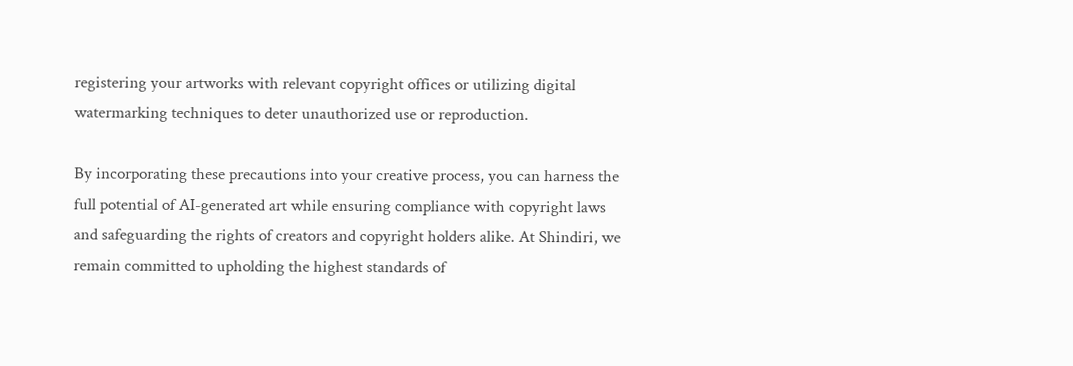registering your artworks with relevant copyright offices or utilizing digital watermarking techniques to deter unauthorized use or reproduction.

By incorporating these precautions into your creative process, you can harness the full potential of AI-generated art while ensuring compliance with copyright laws and safeguarding the rights of creators and copyright holders alike. At Shindiri, we remain committed to upholding the highest standards of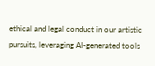ethical and legal conduct in our artistic pursuits, leveraging AI-generated tools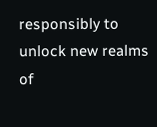responsibly to unlock new realms of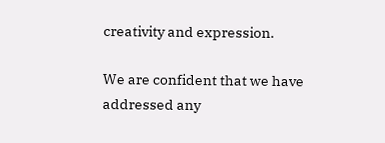creativity and expression.

We are confident that we have addressed any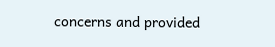concerns and provided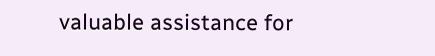valuable assistance for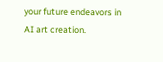your future endeavors in AI art creation.